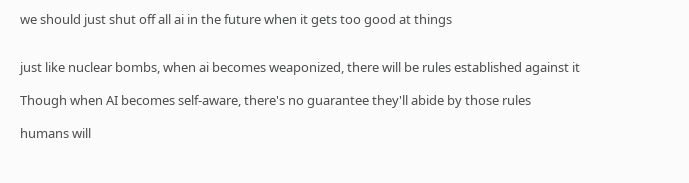we should just shut off all ai in the future when it gets too good at things


just like nuclear bombs, when ai becomes weaponized, there will be rules established against it

Though when AI becomes self-aware, there's no guarantee they'll abide by those rules

humans will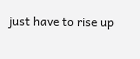just have to rise up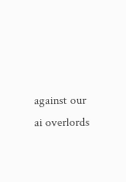against our ai overlords